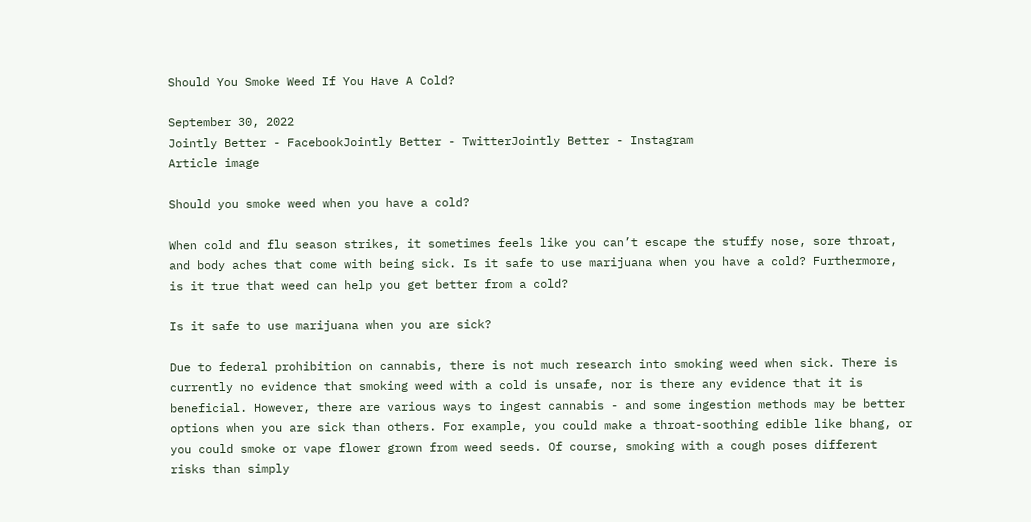Should You Smoke Weed If You Have A Cold?

September 30, 2022
Jointly Better - FacebookJointly Better - TwitterJointly Better - Instagram
Article image

Should you smoke weed when you have a cold?

When cold and flu season strikes, it sometimes feels like you can’t escape the stuffy nose, sore throat, and body aches that come with being sick. Is it safe to use marijuana when you have a cold? Furthermore, is it true that weed can help you get better from a cold?

Is it safe to use marijuana when you are sick?

Due to federal prohibition on cannabis, there is not much research into smoking weed when sick. There is currently no evidence that smoking weed with a cold is unsafe, nor is there any evidence that it is beneficial. However, there are various ways to ingest cannabis - and some ingestion methods may be better options when you are sick than others. For example, you could make a throat-soothing edible like bhang, or you could smoke or vape flower grown from weed seeds. Of course, smoking with a cough poses different risks than simply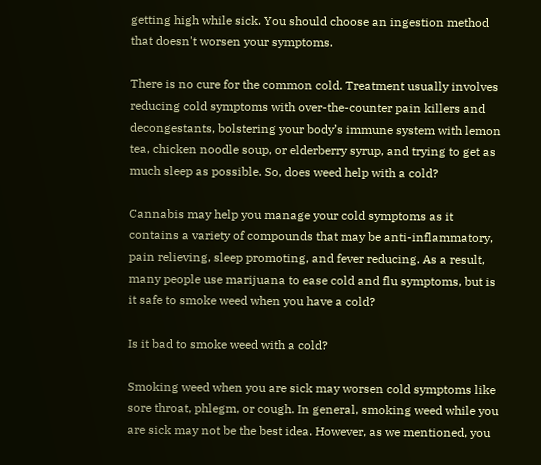getting high while sick. You should choose an ingestion method that doesn't worsen your symptoms.

There is no cure for the common cold. Treatment usually involves reducing cold symptoms with over-the-counter pain killers and decongestants, bolstering your body’s immune system with lemon tea, chicken noodle soup, or elderberry syrup, and trying to get as much sleep as possible. So, does weed help with a cold?

Cannabis may help you manage your cold symptoms as it contains a variety of compounds that may be anti-inflammatory, pain relieving, sleep promoting, and fever reducing. As a result, many people use marijuana to ease cold and flu symptoms, but is it safe to smoke weed when you have a cold?

Is it bad to smoke weed with a cold?

Smoking weed when you are sick may worsen cold symptoms like sore throat, phlegm, or cough. In general, smoking weed while you are sick may not be the best idea. However, as we mentioned, you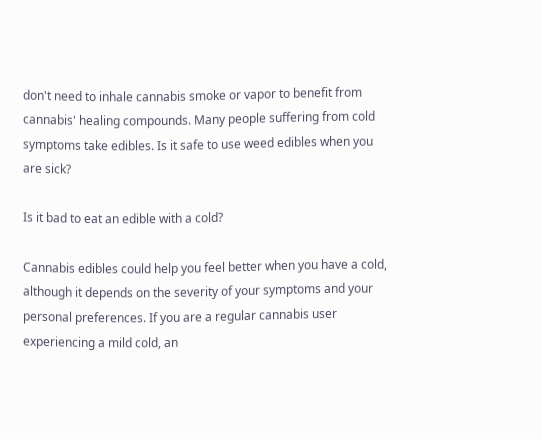don't need to inhale cannabis smoke or vapor to benefit from cannabis' healing compounds. Many people suffering from cold symptoms take edibles. Is it safe to use weed edibles when you are sick?

Is it bad to eat an edible with a cold?

Cannabis edibles could help you feel better when you have a cold, although it depends on the severity of your symptoms and your personal preferences. If you are a regular cannabis user experiencing a mild cold, an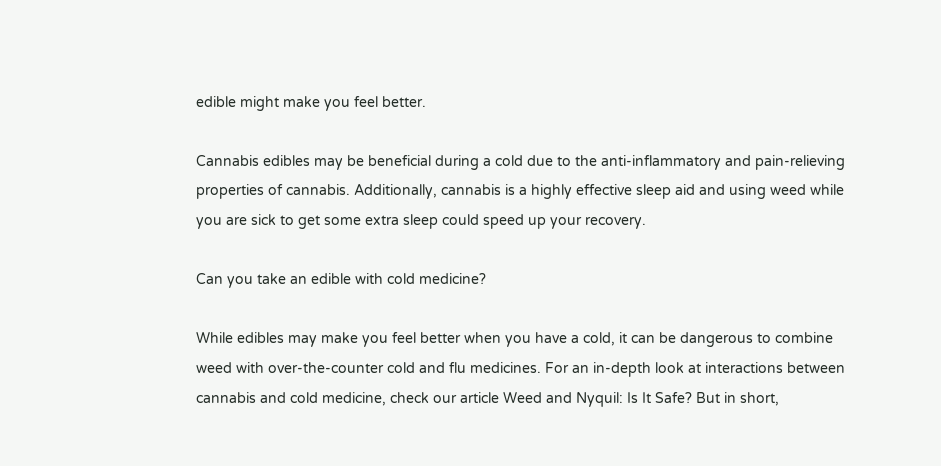edible might make you feel better.

Cannabis edibles may be beneficial during a cold due to the anti-inflammatory and pain-relieving properties of cannabis. Additionally, cannabis is a highly effective sleep aid and using weed while you are sick to get some extra sleep could speed up your recovery.

Can you take an edible with cold medicine?

While edibles may make you feel better when you have a cold, it can be dangerous to combine weed with over-the-counter cold and flu medicines. For an in-depth look at interactions between cannabis and cold medicine, check our article Weed and Nyquil: Is It Safe? But in short,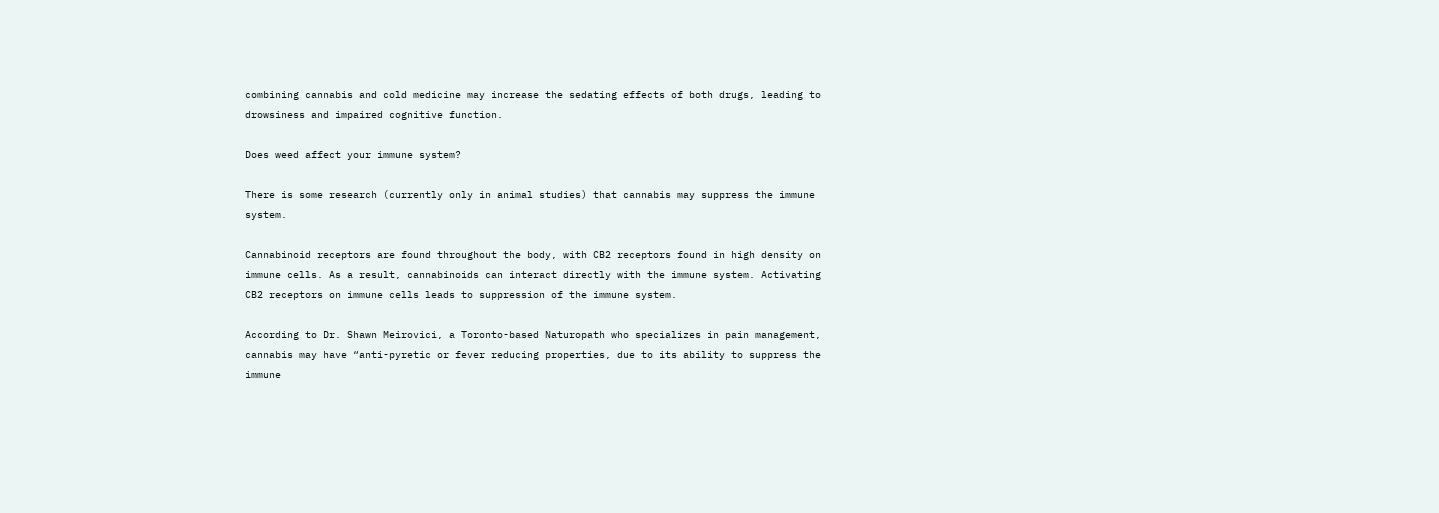combining cannabis and cold medicine may increase the sedating effects of both drugs, leading to drowsiness and impaired cognitive function.

Does weed affect your immune system?

There is some research (currently only in animal studies) that cannabis may suppress the immune system.

Cannabinoid receptors are found throughout the body, with CB2 receptors found in high density on immune cells. As a result, cannabinoids can interact directly with the immune system. Activating CB2 receptors on immune cells leads to suppression of the immune system.

According to Dr. Shawn Meirovici, a Toronto-based Naturopath who specializes in pain management, cannabis may have “anti-pyretic or fever reducing properties, due to its ability to suppress the immune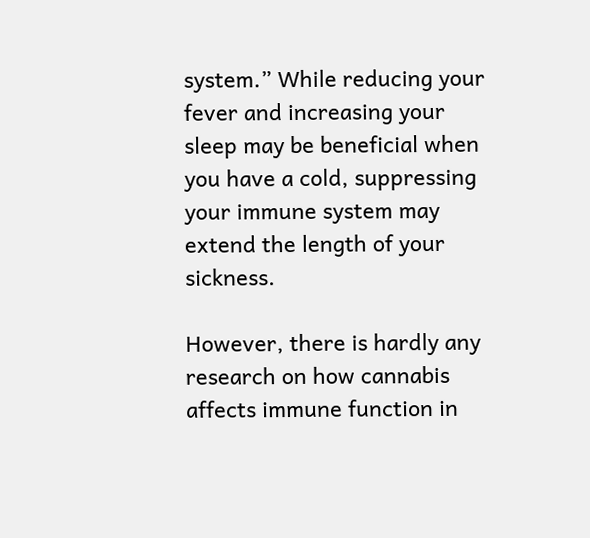system.” While reducing your fever and increasing your sleep may be beneficial when you have a cold, suppressing your immune system may extend the length of your sickness.

However, there is hardly any research on how cannabis affects immune function in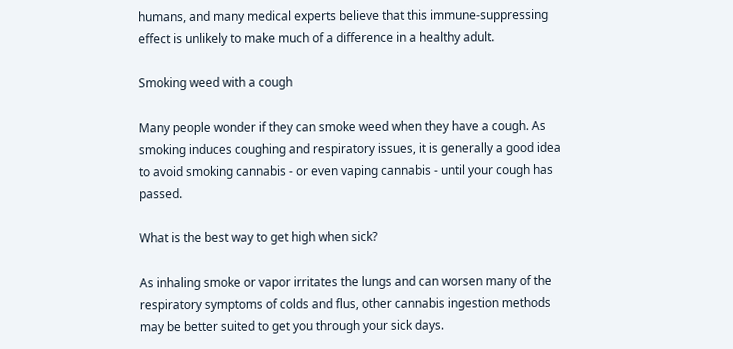humans, and many medical experts believe that this immune-suppressing effect is unlikely to make much of a difference in a healthy adult.

Smoking weed with a cough

Many people wonder if they can smoke weed when they have a cough. As smoking induces coughing and respiratory issues, it is generally a good idea to avoid smoking cannabis - or even vaping cannabis - until your cough has passed.

What is the best way to get high when sick?

As inhaling smoke or vapor irritates the lungs and can worsen many of the respiratory symptoms of colds and flus, other cannabis ingestion methods may be better suited to get you through your sick days.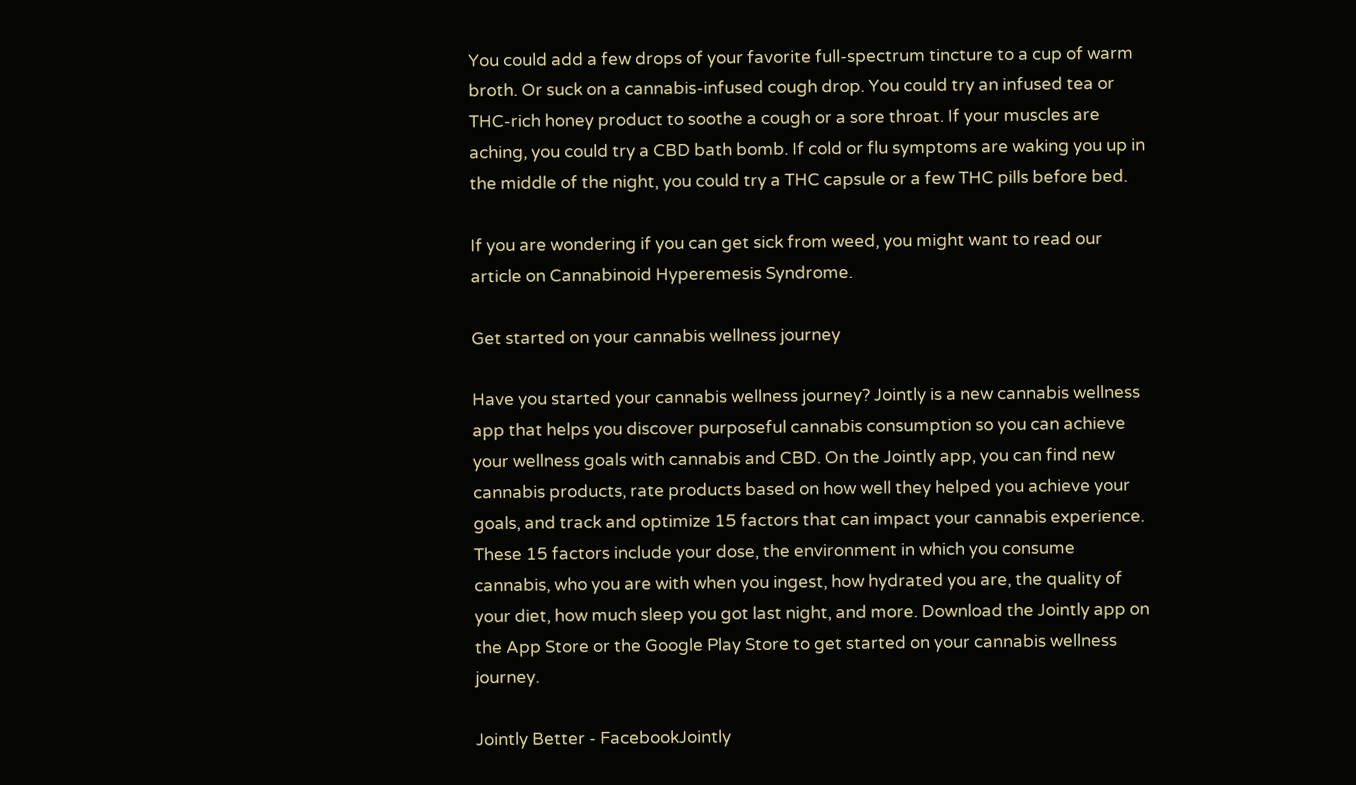You could add a few drops of your favorite full-spectrum tincture to a cup of warm broth. Or suck on a cannabis-infused cough drop. You could try an infused tea or THC-rich honey product to soothe a cough or a sore throat. If your muscles are aching, you could try a CBD bath bomb. If cold or flu symptoms are waking you up in the middle of the night, you could try a THC capsule or a few THC pills before bed.

If you are wondering if you can get sick from weed, you might want to read our article on Cannabinoid Hyperemesis Syndrome.

Get started on your cannabis wellness journey

Have you started your cannabis wellness journey? Jointly is a new cannabis wellness app that helps you discover purposeful cannabis consumption so you can achieve your wellness goals with cannabis and CBD. On the Jointly app, you can find new cannabis products, rate products based on how well they helped you achieve your goals, and track and optimize 15 factors that can impact your cannabis experience. These 15 factors include your dose, the environment in which you consume cannabis, who you are with when you ingest, how hydrated you are, the quality of your diet, how much sleep you got last night, and more. Download the Jointly app on the App Store or the Google Play Store to get started on your cannabis wellness journey.

Jointly Better - FacebookJointly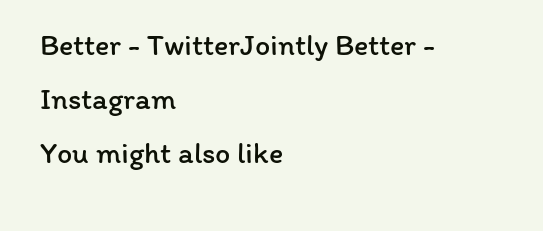Better - TwitterJointly Better - Instagram
You might also like